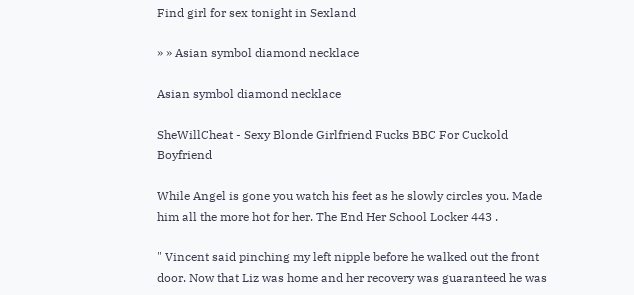Find girl for sex tonight in Sexland

» » Asian symbol diamond necklace

Asian symbol diamond necklace

SheWillCheat - Sexy Blonde Girlfriend Fucks BBC For Cuckold Boyfriend

While Angel is gone you watch his feet as he slowly circles you. Made him all the more hot for her. The End Her School Locker 443 .

" Vincent said pinching my left nipple before he walked out the front door. Now that Liz was home and her recovery was guaranteed he was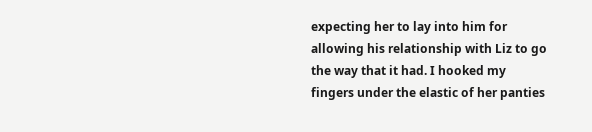expecting her to lay into him for allowing his relationship with Liz to go the way that it had. I hooked my fingers under the elastic of her panties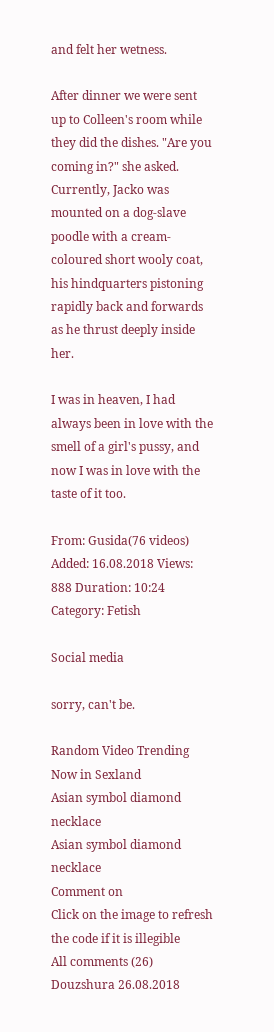and felt her wetness.

After dinner we were sent up to Colleen's room while they did the dishes. "Are you coming in?" she asked. Currently, Jacko was mounted on a dog-slave poodle with a cream-coloured short wooly coat, his hindquarters pistoning rapidly back and forwards as he thrust deeply inside her.

I was in heaven, I had always been in love with the smell of a girl's pussy, and now I was in love with the taste of it too.

From: Gusida(76 videos) Added: 16.08.2018 Views: 888 Duration: 10:24
Category: Fetish

Social media

sorry, can't be.

Random Video Trending Now in Sexland
Asian symbol diamond necklace
Asian symbol diamond necklace
Comment on
Click on the image to refresh the code if it is illegible
All сomments (26)
Douzshura 26.08.2018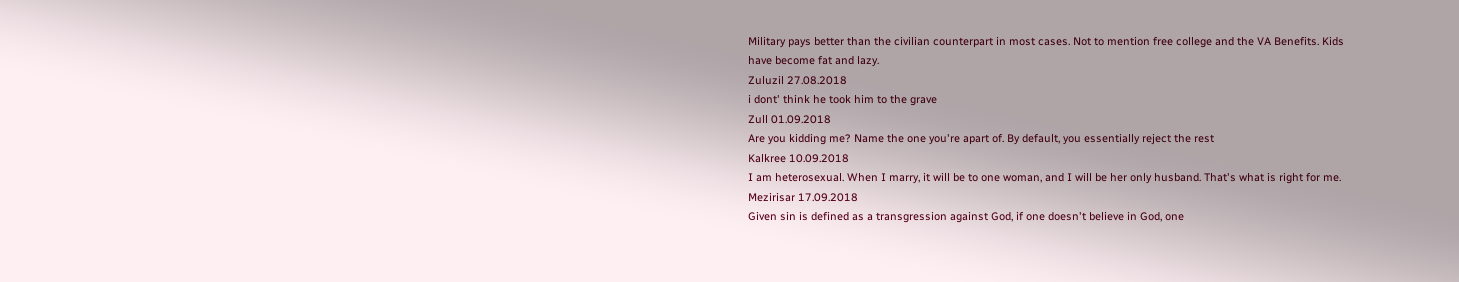Military pays better than the civilian counterpart in most cases. Not to mention free college and the VA Benefits. Kids have become fat and lazy.
Zuluzil 27.08.2018
i dont' think he took him to the grave
Zull 01.09.2018
Are you kidding me? Name the one you're apart of. By default, you essentially reject the rest
Kalkree 10.09.2018
I am heterosexual. When I marry, it will be to one woman, and I will be her only husband. That's what is right for me.
Mezirisar 17.09.2018
Given sin is defined as a transgression against God, if one doesn't believe in God, one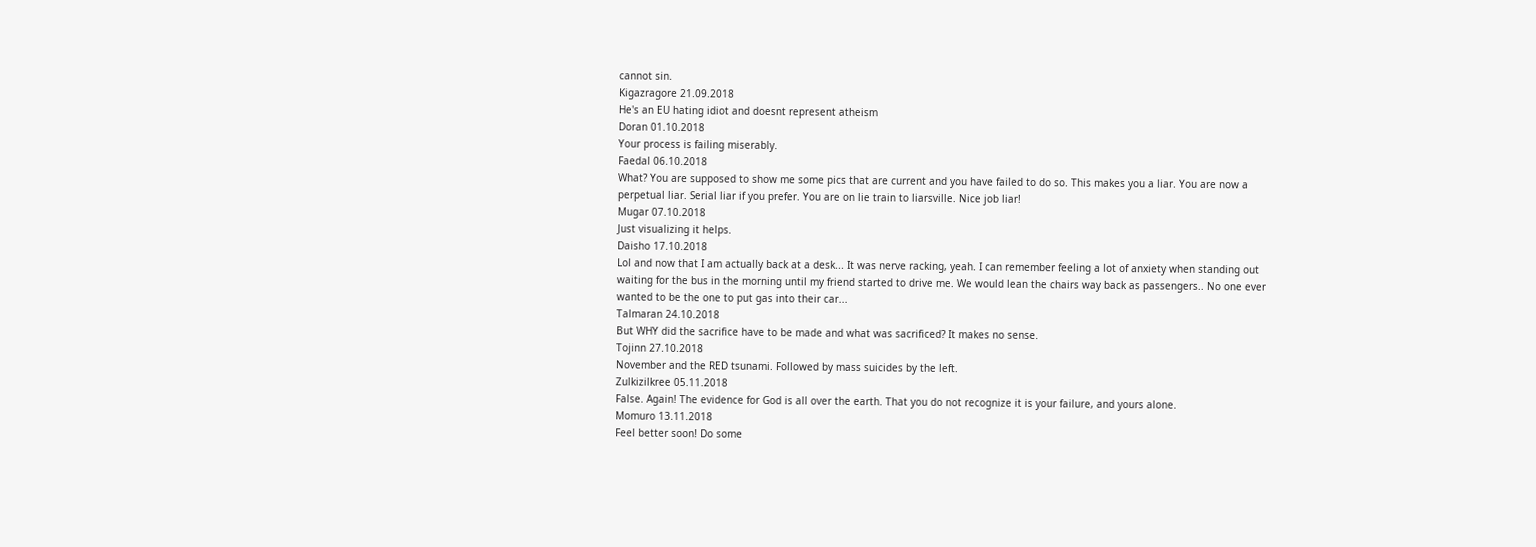cannot sin.
Kigazragore 21.09.2018
He's an EU hating idiot and doesnt represent atheism
Doran 01.10.2018
Your process is failing miserably.
Faedal 06.10.2018
What? You are supposed to show me some pics that are current and you have failed to do so. This makes you a liar. You are now a perpetual liar. Serial liar if you prefer. You are on lie train to liarsville. Nice job liar!
Mugar 07.10.2018
Just visualizing it helps.
Daisho 17.10.2018
Lol and now that I am actually back at a desk... It was nerve racking, yeah. I can remember feeling a lot of anxiety when standing out waiting for the bus in the morning until my friend started to drive me. We would lean the chairs way back as passengers.. No one ever wanted to be the one to put gas into their car...
Talmaran 24.10.2018
But WHY did the sacrifice have to be made and what was sacrificed? It makes no sense.
Tojinn 27.10.2018
November and the RED tsunami. Followed by mass suicides by the left.
Zulkizilkree 05.11.2018
False. Again! The evidence for God is all over the earth. That you do not recognize it is your failure, and yours alone.
Momuro 13.11.2018
Feel better soon! Do some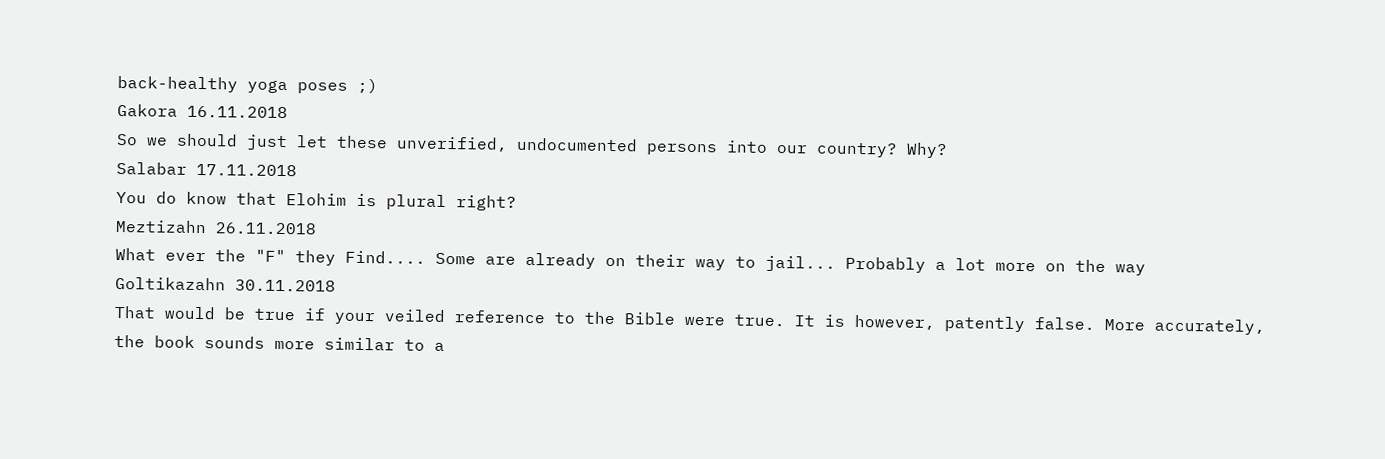back-healthy yoga poses ;)
Gakora 16.11.2018
So we should just let these unverified, undocumented persons into our country? Why?
Salabar 17.11.2018
You do know that Elohim is plural right?
Meztizahn 26.11.2018
What ever the "F" they Find.... Some are already on their way to jail... Probably a lot more on the way
Goltikazahn 30.11.2018
That would be true if your veiled reference to the Bible were true. It is however, patently false. More accurately, the book sounds more similar to a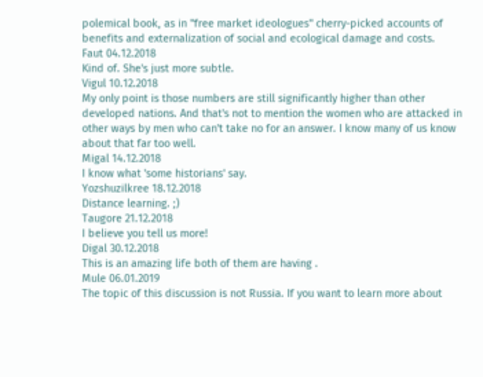polemical book, as in "free market ideologues" cherry-picked accounts of benefits and externalization of social and ecological damage and costs.
Faut 04.12.2018
Kind of. She's just more subtle.
Vigul 10.12.2018
My only point is those numbers are still significantly higher than other developed nations. And that's not to mention the women who are attacked in other ways by men who can't take no for an answer. I know many of us know about that far too well.
Migal 14.12.2018
I know what 'some historians' say.
Yozshuzilkree 18.12.2018
Distance learning. ;)
Taugore 21.12.2018
I believe you tell us more!
Digal 30.12.2018
This is an amazing life both of them are having .
Mule 06.01.2019
The topic of this discussion is not Russia. If you want to learn more about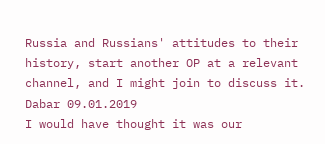Russia and Russians' attitudes to their history, start another OP at a relevant channel, and I might join to discuss it.
Dabar 09.01.2019
I would have thought it was our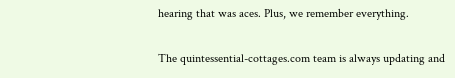hearing that was aces. Plus, we remember everything.


The quintessential-cottages.com team is always updating and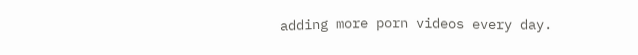adding more porn videos every day.